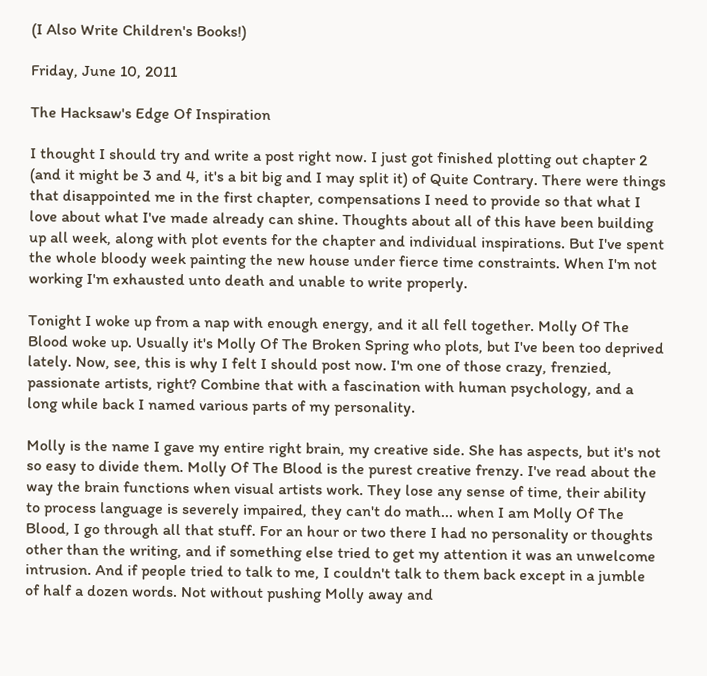(I Also Write Children's Books!)

Friday, June 10, 2011

The Hacksaw's Edge Of Inspiration

I thought I should try and write a post right now. I just got finished plotting out chapter 2 (and it might be 3 and 4, it's a bit big and I may split it) of Quite Contrary. There were things that disappointed me in the first chapter, compensations I need to provide so that what I love about what I've made already can shine. Thoughts about all of this have been building up all week, along with plot events for the chapter and individual inspirations. But I've spent the whole bloody week painting the new house under fierce time constraints. When I'm not working I'm exhausted unto death and unable to write properly.

Tonight I woke up from a nap with enough energy, and it all fell together. Molly Of The Blood woke up. Usually it's Molly Of The Broken Spring who plots, but I've been too deprived lately. Now, see, this is why I felt I should post now. I'm one of those crazy, frenzied, passionate artists, right? Combine that with a fascination with human psychology, and a long while back I named various parts of my personality.

Molly is the name I gave my entire right brain, my creative side. She has aspects, but it's not so easy to divide them. Molly Of The Blood is the purest creative frenzy. I've read about the way the brain functions when visual artists work. They lose any sense of time, their ability to process language is severely impaired, they can't do math... when I am Molly Of The Blood, I go through all that stuff. For an hour or two there I had no personality or thoughts other than the writing, and if something else tried to get my attention it was an unwelcome intrusion. And if people tried to talk to me, I couldn't talk to them back except in a jumble of half a dozen words. Not without pushing Molly away and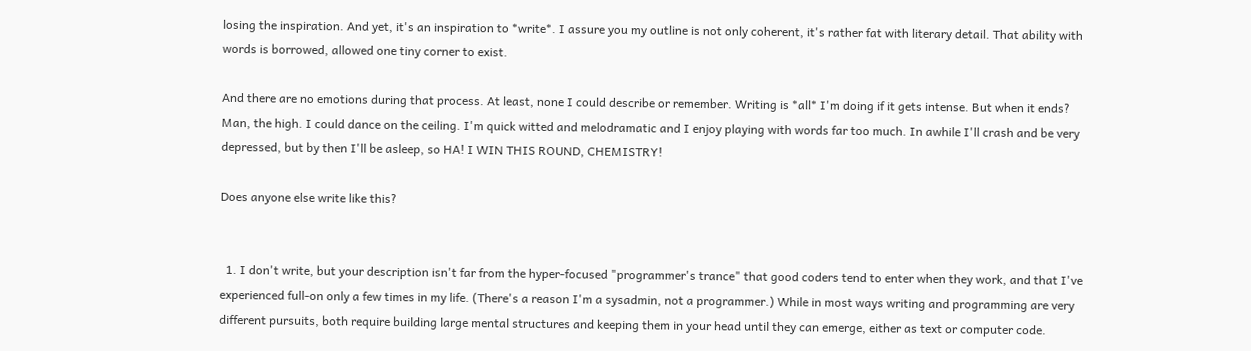losing the inspiration. And yet, it's an inspiration to *write*. I assure you my outline is not only coherent, it's rather fat with literary detail. That ability with words is borrowed, allowed one tiny corner to exist.

And there are no emotions during that process. At least, none I could describe or remember. Writing is *all* I'm doing if it gets intense. But when it ends? Man, the high. I could dance on the ceiling. I'm quick witted and melodramatic and I enjoy playing with words far too much. In awhile I'll crash and be very depressed, but by then I'll be asleep, so HA! I WIN THIS ROUND, CHEMISTRY!

Does anyone else write like this?


  1. I don't write, but your description isn't far from the hyper-focused "programmer's trance" that good coders tend to enter when they work, and that I've experienced full-on only a few times in my life. (There's a reason I'm a sysadmin, not a programmer.) While in most ways writing and programming are very different pursuits, both require building large mental structures and keeping them in your head until they can emerge, either as text or computer code.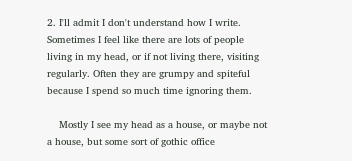2. I'll admit I don't understand how I write. Sometimes I feel like there are lots of people living in my head, or if not living there, visiting regularly. Often they are grumpy and spiteful because I spend so much time ignoring them.

    Mostly I see my head as a house, or maybe not a house, but some sort of gothic office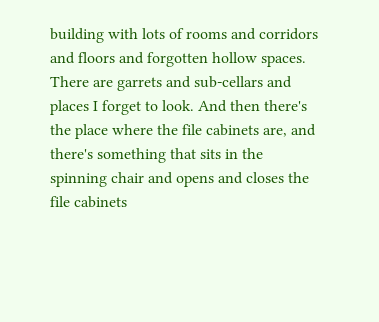building with lots of rooms and corridors and floors and forgotten hollow spaces. There are garrets and sub-cellars and places I forget to look. And then there's the place where the file cabinets are, and there's something that sits in the spinning chair and opens and closes the file cabinets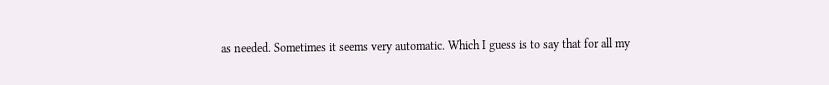as needed. Sometimes it seems very automatic. Which I guess is to say that for all my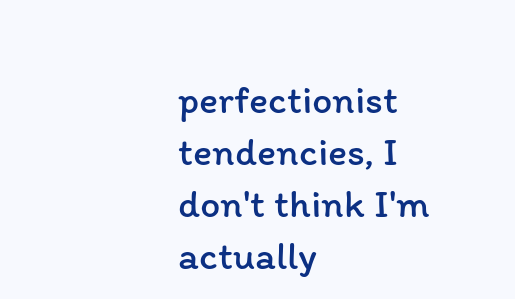perfectionist tendencies, I don't think I'm actually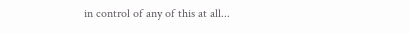in control of any of this at all...